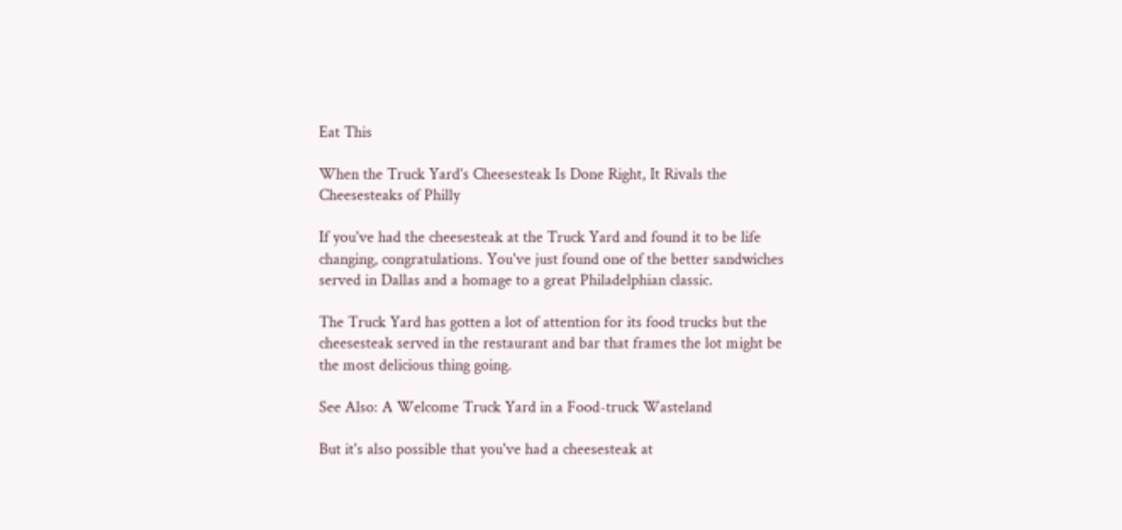Eat This

When the Truck Yard's Cheesesteak Is Done Right, It Rivals the Cheesesteaks of Philly

If you've had the cheesesteak at the Truck Yard and found it to be life changing, congratulations. You've just found one of the better sandwiches served in Dallas and a homage to a great Philadelphian classic.

The Truck Yard has gotten a lot of attention for its food trucks but the cheesesteak served in the restaurant and bar that frames the lot might be the most delicious thing going.

See Also: A Welcome Truck Yard in a Food-truck Wasteland

But it's also possible that you've had a cheesesteak at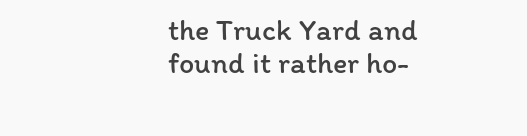the Truck Yard and found it rather ho-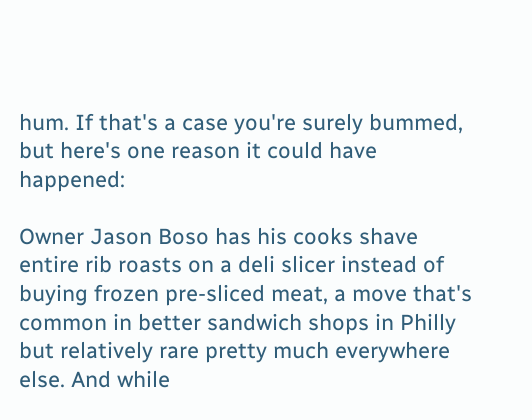hum. If that's a case you're surely bummed, but here's one reason it could have happened:

Owner Jason Boso has his cooks shave entire rib roasts on a deli slicer instead of buying frozen pre-sliced meat, a move that's common in better sandwich shops in Philly but relatively rare pretty much everywhere else. And while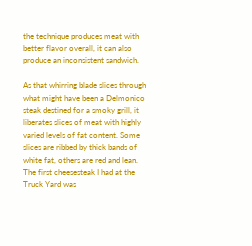the technique produces meat with better flavor overall, it can also produce an inconsistent sandwich.

As that whirring blade slices through what might have been a Delmonico steak destined for a smoky grill, it liberates slices of meat with highly varied levels of fat content. Some slices are ribbed by thick bands of white fat, others are red and lean. The first cheesesteak I had at the Truck Yard was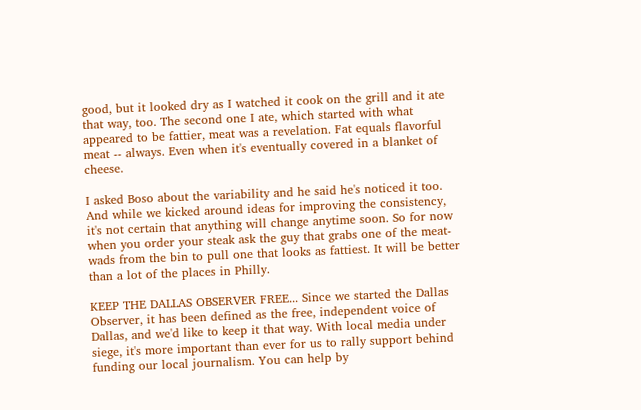good, but it looked dry as I watched it cook on the grill and it ate that way, too. The second one I ate, which started with what appeared to be fattier, meat was a revelation. Fat equals flavorful meat -- always. Even when it's eventually covered in a blanket of cheese.

I asked Boso about the variability and he said he's noticed it too. And while we kicked around ideas for improving the consistency, it's not certain that anything will change anytime soon. So for now when you order your steak ask the guy that grabs one of the meat-wads from the bin to pull one that looks as fattiest. It will be better than a lot of the places in Philly.

KEEP THE DALLAS OBSERVER FREE... Since we started the Dallas Observer, it has been defined as the free, independent voice of Dallas, and we'd like to keep it that way. With local media under siege, it's more important than ever for us to rally support behind funding our local journalism. You can help by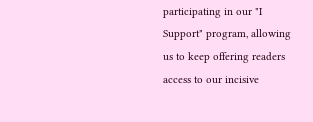participating in our "I Support" program, allowing us to keep offering readers access to our incisive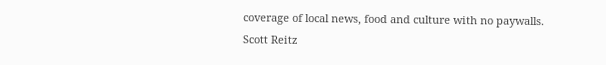coverage of local news, food and culture with no paywalls.
Scott Reitz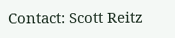Contact: Scott Reitz